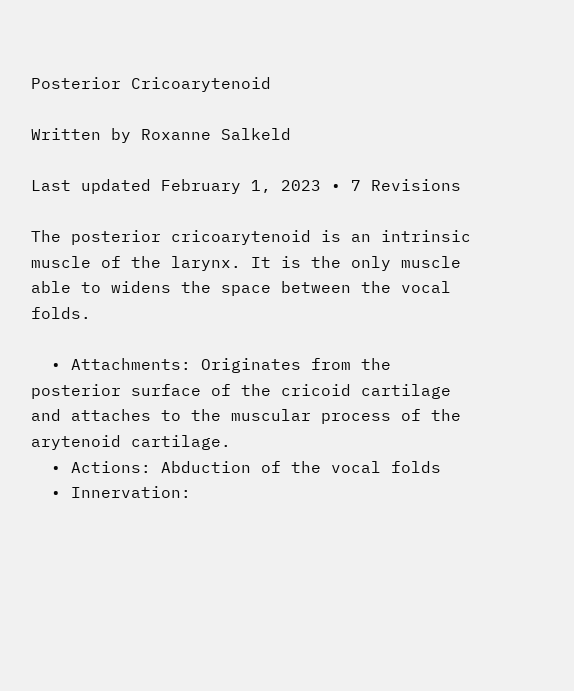Posterior Cricoarytenoid

Written by Roxanne Salkeld

Last updated February 1, 2023 • 7 Revisions

The posterior cricoarytenoid is an intrinsic muscle of the larynx. It is the only muscle able to widens the space between the vocal folds.

  • Attachments: Originates from the posterior surface of the cricoid cartilage and attaches to the muscular process of the arytenoid cartilage.
  • Actions: Abduction of the vocal folds
  • Innervation: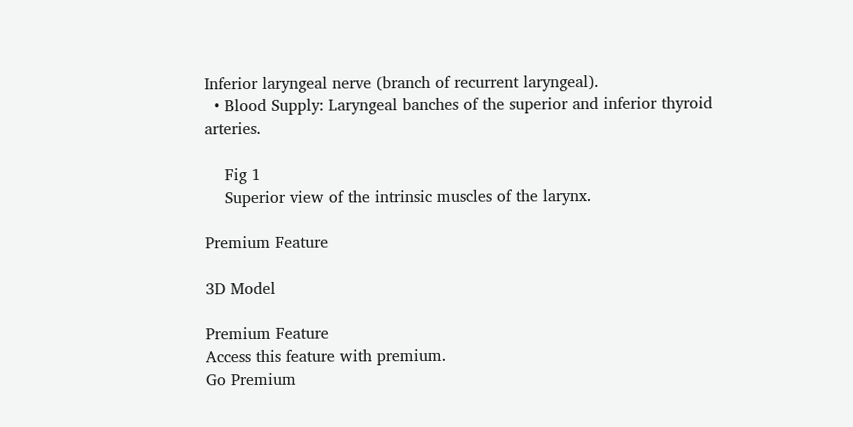Inferior laryngeal nerve (branch of recurrent laryngeal).
  • Blood Supply: Laryngeal banches of the superior and inferior thyroid arteries.

    Fig 1
    Superior view of the intrinsic muscles of the larynx.

Premium Feature

3D Model

Premium Feature
Access this feature with premium.
Go Premium